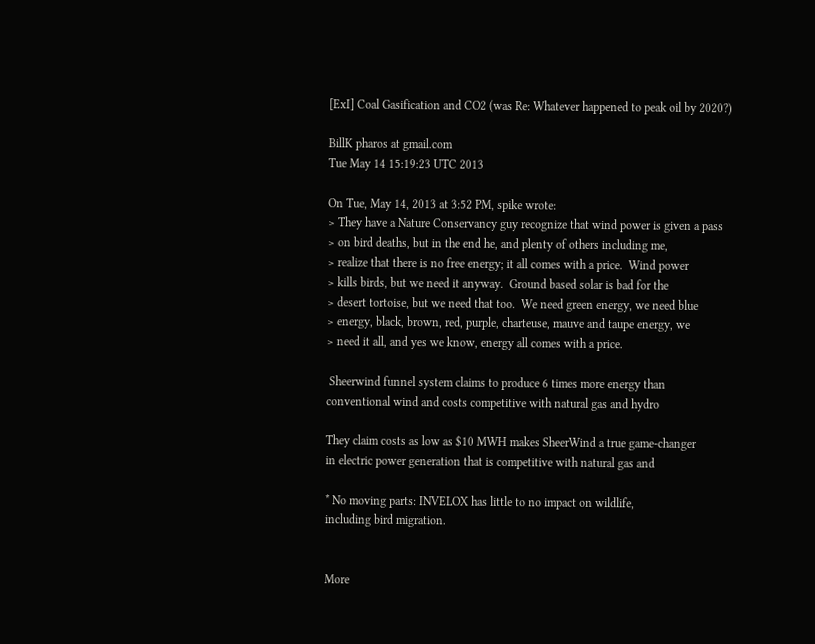[ExI] Coal Gasification and CO2 (was Re: Whatever happened to peak oil by 2020?)

BillK pharos at gmail.com
Tue May 14 15:19:23 UTC 2013

On Tue, May 14, 2013 at 3:52 PM, spike wrote:
> They have a Nature Conservancy guy recognize that wind power is given a pass
> on bird deaths, but in the end he, and plenty of others including me,
> realize that there is no free energy; it all comes with a price.  Wind power
> kills birds, but we need it anyway.  Ground based solar is bad for the
> desert tortoise, but we need that too.  We need green energy, we need blue
> energy, black, brown, red, purple, charteuse, mauve and taupe energy, we
> need it all, and yes we know, energy all comes with a price.

 Sheerwind funnel system claims to produce 6 times more energy than
conventional wind and costs competitive with natural gas and hydro

They claim costs as low as $10 MWH makes SheerWind a true game-changer
in electric power generation that is competitive with natural gas and

* No moving parts: INVELOX has little to no impact on wildlife,
including bird migration.


More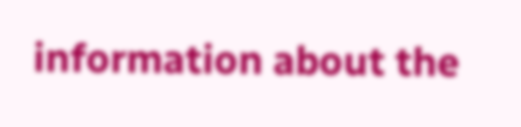information about the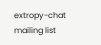extropy-chat mailing list